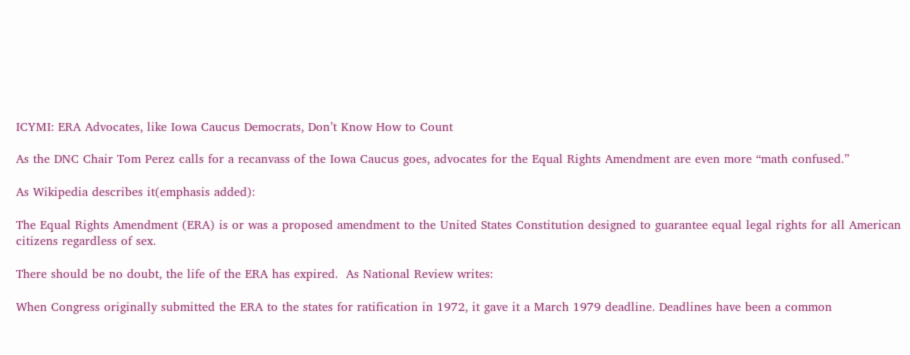ICYMI: ERA Advocates, like Iowa Caucus Democrats, Don’t Know How to Count

As the DNC Chair Tom Perez calls for a recanvass of the Iowa Caucus goes, advocates for the Equal Rights Amendment are even more “math confused.”

As Wikipedia describes it(emphasis added):

The Equal Rights Amendment (ERA) is or was a proposed amendment to the United States Constitution designed to guarantee equal legal rights for all American citizens regardless of sex.

There should be no doubt, the life of the ERA has expired.  As National Review writes:

When Congress originally submitted the ERA to the states for ratification in 1972, it gave it a March 1979 deadline. Deadlines have been a common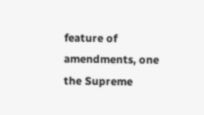feature of amendments, one the Supreme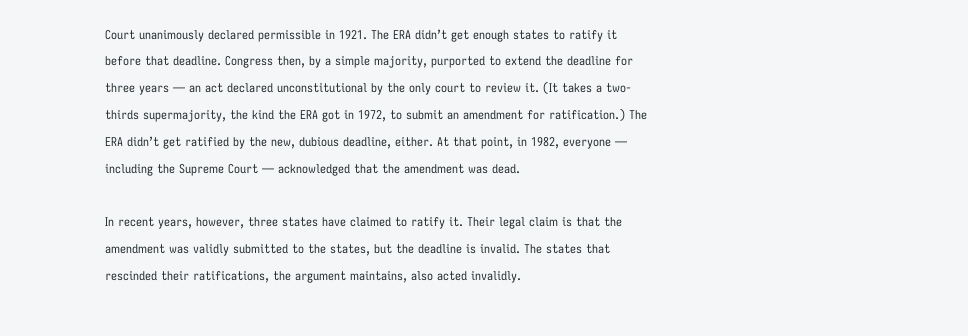Court unanimously declared permissible in 1921. The ERA didn’t get enough states to ratify it before that deadline. Congress then, by a simple majority, purported to extend the deadline for three years — an act declared unconstitutional by the only court to review it. (It takes a two-thirds supermajority, the kind the ERA got in 1972, to submit an amendment for ratification.) The ERA didn’t get ratified by the new, dubious deadline, either. At that point, in 1982, everyone — including the Supreme Court — acknowledged that the amendment was dead.

In recent years, however, three states have claimed to ratify it. Their legal claim is that the amendment was validly submitted to the states, but the deadline is invalid. The states that rescinded their ratifications, the argument maintains, also acted invalidly.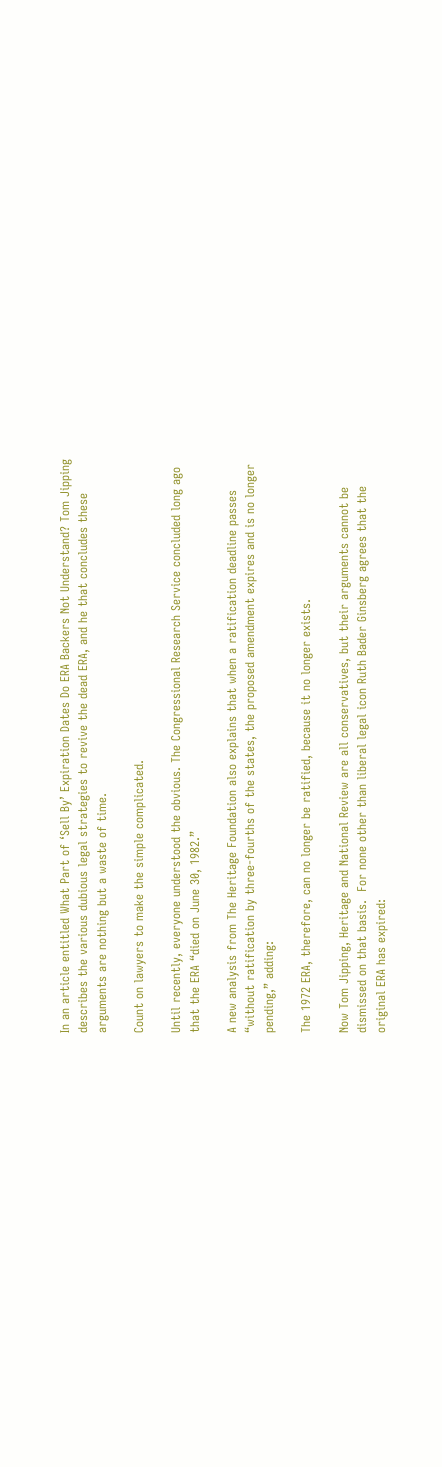In an article entitled What Part of ‘Sell By’ Expiration Dates Do ERA Backers Not Understand? Tom Jipping describes the various dubious legal strategies to revive the dead ERA, and he that concludes these arguments are nothing but a waste of time.

Count on lawyers to make the simple complicated.

Until recently, everyone understood the obvious. The Congressional Research Service concluded long ago that the ERA “died on June 30, 1982.”

A new analysis from The Heritage Foundation also explains that when a ratification deadline passes “without ratification by three-fourths of the states, the proposed amendment expires and is no longer pending,” adding:

The 1972 ERA, therefore, can no longer be ratified, because it no longer exists.

Now Tom Jipping, Heritage and National Review are all conservatives, but their arguments cannot be dismissed on that basis.  For none other than liberal legal icon Ruth Bader Ginsberg agrees that the original ERA has expired: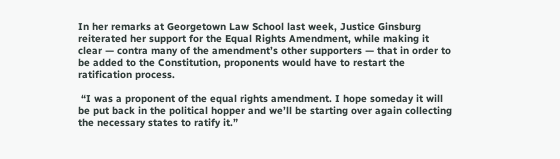In her remarks at Georgetown Law School last week, Justice Ginsburg reiterated her support for the Equal Rights Amendment, while making it clear — contra many of the amendment’s other supporters — that in order to be added to the Constitution, proponents would have to restart the ratification process.

 “I was a proponent of the equal rights amendment. I hope someday it will be put back in the political hopper and we’ll be starting over again collecting the necessary states to ratify it.”